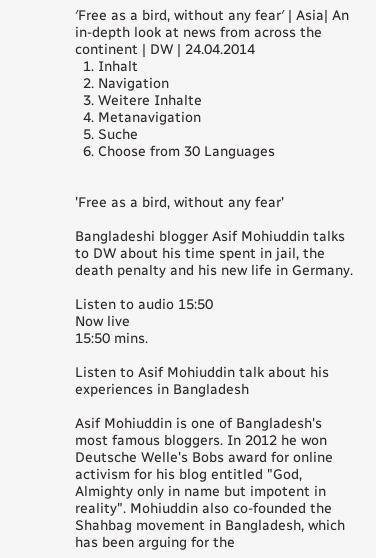′Free as a bird, without any fear′ | Asia| An in-depth look at news from across the continent | DW | 24.04.2014
  1. Inhalt
  2. Navigation
  3. Weitere Inhalte
  4. Metanavigation
  5. Suche
  6. Choose from 30 Languages


'Free as a bird, without any fear'

Bangladeshi blogger Asif Mohiuddin talks to DW about his time spent in jail, the death penalty and his new life in Germany.

Listen to audio 15:50
Now live
15:50 mins.

Listen to Asif Mohiuddin talk about his experiences in Bangladesh

Asif Mohiuddin is one of Bangladesh's most famous bloggers. In 2012 he won Deutsche Welle's Bobs award for online activism for his blog entitled "God, Almighty only in name but impotent in reality". Mohiuddin also co-founded the Shahbag movement in Bangladesh, which has been arguing for the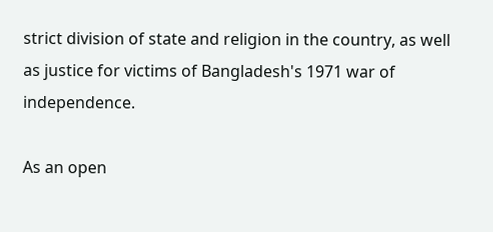strict division of state and religion in the country, as well as justice for victims of Bangladesh's 1971 war of independence.

As an open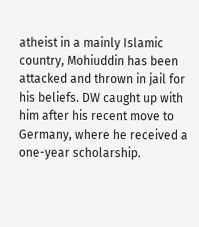atheist in a mainly Islamic country, Mohiuddin has been attacked and thrown in jail for his beliefs. DW caught up with him after his recent move to Germany, where he received a one-year scholarship.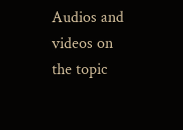Audios and videos on the topic